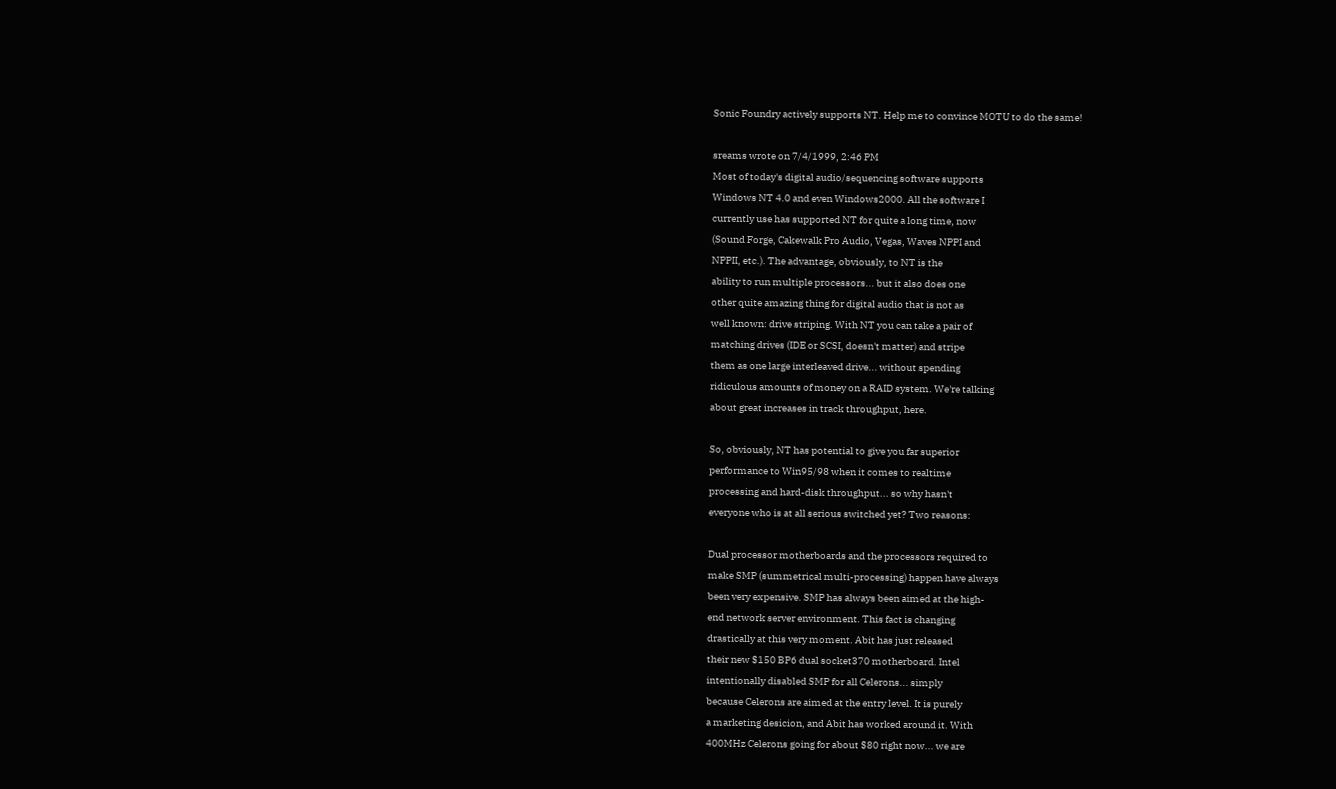Sonic Foundry actively supports NT. Help me to convince MOTU to do the same!

sreams wrote on 7/4/1999, 2:46 PM
Most of today's digital audio/sequencing software supports
Windows NT 4.0 and even Windows2000. All the software I
currently use has supported NT for quite a long time, now
(Sound Forge, Cakewalk Pro Audio, Vegas, Waves NPPI and
NPPII, etc.). The advantage, obviously, to NT is the
ability to run multiple processors... but it also does one
other quite amazing thing for digital audio that is not as
well known: drive striping. With NT you can take a pair of
matching drives (IDE or SCSI, doesn't matter) and stripe
them as one large interleaved drive... without spending
ridiculous amounts of money on a RAID system. We're talking
about great increases in track throughput, here.

So, obviously, NT has potential to give you far superior
performance to Win95/98 when it comes to realtime
processing and hard-disk throughput... so why hasn't
everyone who is at all serious switched yet? Two reasons:

Dual processor motherboards and the processors required to
make SMP (summetrical multi-processing) happen have always
been very expensive. SMP has always been aimed at the high-
end network server environment. This fact is changing
drastically at this very moment. Abit has just released
their new $150 BP6 dual socket370 motherboard. Intel
intentionally disabled SMP for all Celerons... simply
because Celerons are aimed at the entry level. It is purely
a marketing desicion, and Abit has worked around it. With
400MHz Celerons going for about $80 right now... we are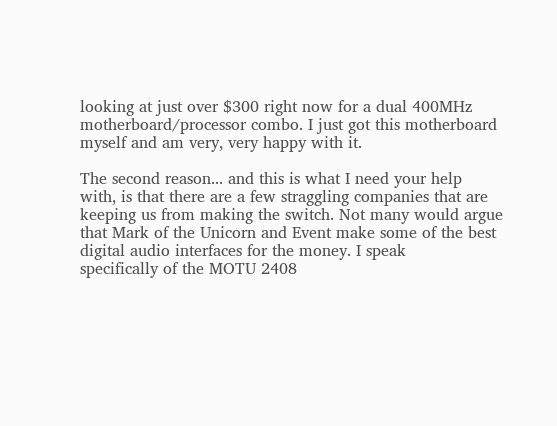looking at just over $300 right now for a dual 400MHz
motherboard/processor combo. I just got this motherboard
myself and am very, very happy with it.

The second reason... and this is what I need your help
with, is that there are a few straggling companies that are
keeping us from making the switch. Not many would argue
that Mark of the Unicorn and Event make some of the best
digital audio interfaces for the money. I speak
specifically of the MOTU 2408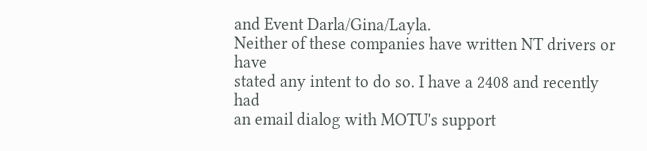and Event Darla/Gina/Layla.
Neither of these companies have written NT drivers or have
stated any intent to do so. I have a 2408 and recently had
an email dialog with MOTU's support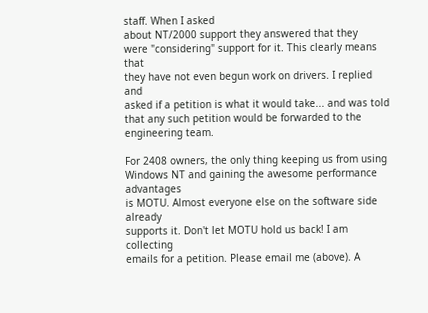staff. When I asked
about NT/2000 support they answered that they
were "considering" support for it. This clearly means that
they have not even begun work on drivers. I replied and
asked if a petition is what it would take... and was told
that any such petition would be forwarded to the
engineering team.

For 2408 owners, the only thing keeping us from using
Windows NT and gaining the awesome performance advantages
is MOTU. Almost everyone else on the software side already
supports it. Don't let MOTU hold us back! I am collecting
emails for a petition. Please email me (above). A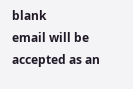blank
email will be accepted as an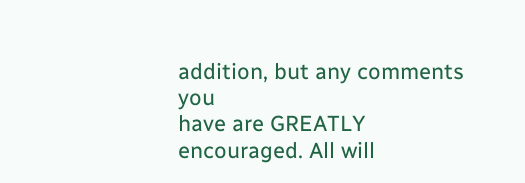addition, but any comments you
have are GREATLY encouraged. All will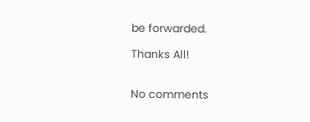be forwarded.

Thanks All!


No comments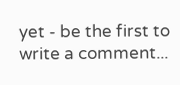yet - be the first to write a comment...